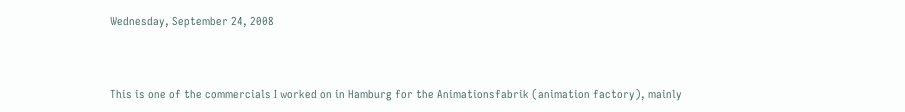Wednesday, September 24, 2008



This is one of the commercials I worked on in Hamburg for the Animationsfabrik (animation factory), mainly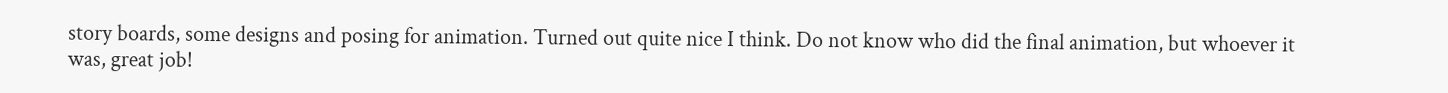story boards, some designs and posing for animation. Turned out quite nice I think. Do not know who did the final animation, but whoever it was, great job!